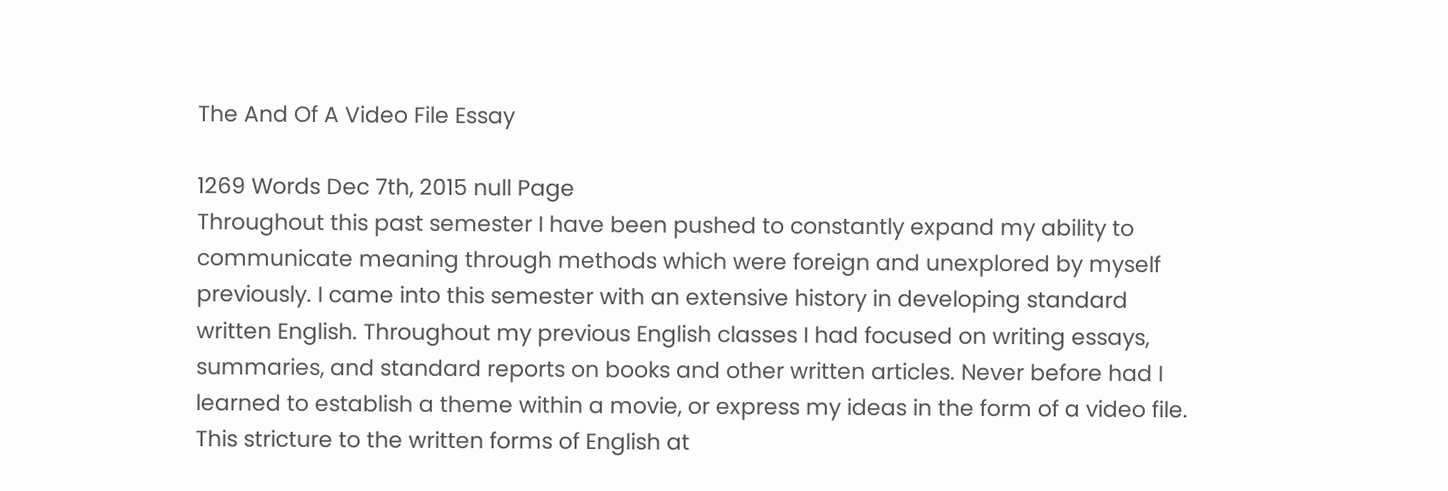The And Of A Video File Essay

1269 Words Dec 7th, 2015 null Page
Throughout this past semester I have been pushed to constantly expand my ability to communicate meaning through methods which were foreign and unexplored by myself previously. I came into this semester with an extensive history in developing standard written English. Throughout my previous English classes I had focused on writing essays, summaries, and standard reports on books and other written articles. Never before had I learned to establish a theme within a movie, or express my ideas in the form of a video file. This stricture to the written forms of English at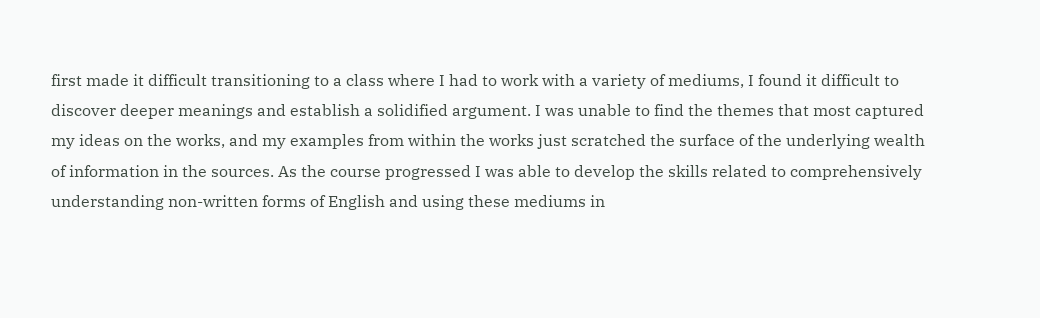first made it difficult transitioning to a class where I had to work with a variety of mediums, I found it difficult to discover deeper meanings and establish a solidified argument. I was unable to find the themes that most captured my ideas on the works, and my examples from within the works just scratched the surface of the underlying wealth of information in the sources. As the course progressed I was able to develop the skills related to comprehensively understanding non-written forms of English and using these mediums in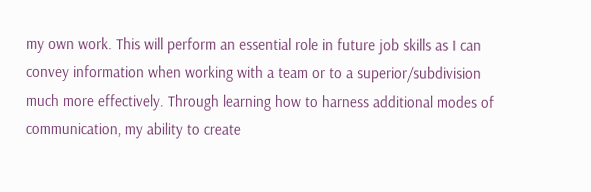my own work. This will perform an essential role in future job skills as I can convey information when working with a team or to a superior/subdivision much more effectively. Through learning how to harness additional modes of communication, my ability to create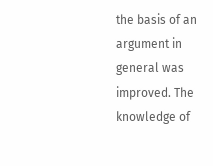the basis of an argument in general was improved. The knowledge of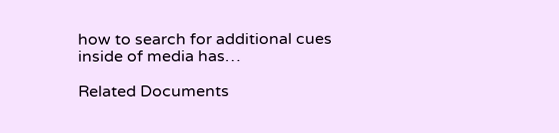how to search for additional cues inside of media has…

Related Documents